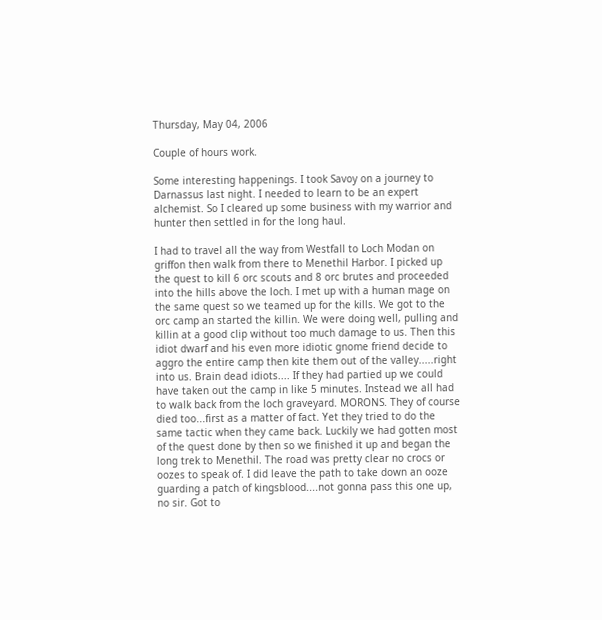Thursday, May 04, 2006

Couple of hours work.

Some interesting happenings. I took Savoy on a journey to Darnassus last night. I needed to learn to be an expert alchemist. So I cleared up some business with my warrior and hunter then settled in for the long haul.

I had to travel all the way from Westfall to Loch Modan on griffon then walk from there to Menethil Harbor. I picked up the quest to kill 6 orc scouts and 8 orc brutes and proceeded into the hills above the loch. I met up with a human mage on the same quest so we teamed up for the kills. We got to the orc camp an started the killin. We were doing well, pulling and killin at a good clip without too much damage to us. Then this idiot dwarf and his even more idiotic gnome friend decide to aggro the entire camp then kite them out of the valley.....right into us. Brain dead idiots.... If they had partied up we could have taken out the camp in like 5 minutes. Instead we all had to walk back from the loch graveyard. MORONS. They of course died too...first as a matter of fact. Yet they tried to do the same tactic when they came back. Luckily we had gotten most of the quest done by then so we finished it up and began the long trek to Menethil. The road was pretty clear no crocs or oozes to speak of. I did leave the path to take down an ooze guarding a patch of kingsblood....not gonna pass this one up, no sir. Got to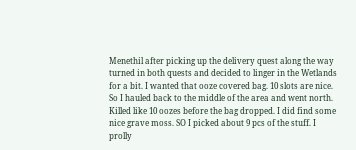Menethil after picking up the delivery quest along the way turned in both quests and decided to linger in the Wetlands for a bit. I wanted that ooze covered bag. 10 slots are nice. So I hauled back to the middle of the area and went north. Killed like 10 oozes before the bag dropped. I did find some nice grave moss. SO I picked about 9 pcs of the stuff. I prolly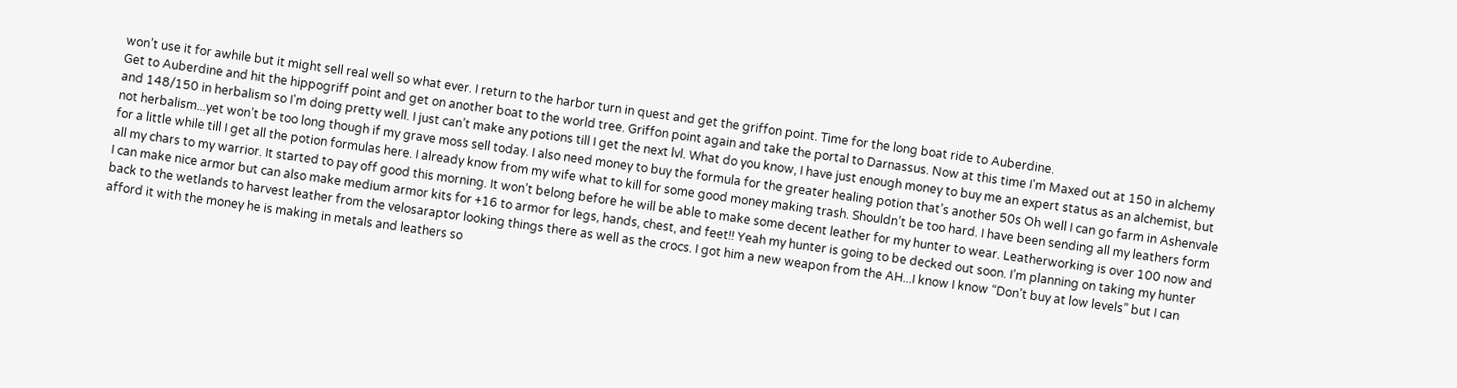won’t use it for awhile but it might sell real well so what ever. I return to the harbor turn in quest and get the griffon point. Time for the long boat ride to Auberdine.
Get to Auberdine and hit the hippogriff point and get on another boat to the world tree. Griffon point again and take the portal to Darnassus. Now at this time I'm Maxed out at 150 in alchemy and 148/150 in herbalism so I'm doing pretty well. I just can’t make any potions till I get the next lvl. What do you know, I have just enough money to buy me an expert status as an alchemist, but not herbalism...yet won’t be too long though if my grave moss sell today. I also need money to buy the formula for the greater healing potion that’s another 50s Oh well I can go farm in Ashenvale for a little while till I get all the potion formulas here. I already know from my wife what to kill for some good money making trash. Shouldn’t be too hard. I have been sending all my leathers form all my chars to my warrior. It started to pay off good this morning. It won’t belong before he will be able to make some decent leather for my hunter to wear. Leatherworking is over 100 now and I can make nice armor but can also make medium armor kits for +16 to armor for legs, hands, chest, and feet!! Yeah my hunter is going to be decked out soon. I’m planning on taking my hunter back to the wetlands to harvest leather from the velosaraptor looking things there as well as the crocs. I got him a new weapon from the AH...I know I know “Don’t buy at low levels” but I can afford it with the money he is making in metals and leathers so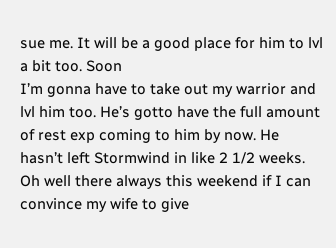sue me. It will be a good place for him to lvl a bit too. Soon
I’m gonna have to take out my warrior and lvl him too. He’s gotto have the full amount of rest exp coming to him by now. He hasn’t left Stormwind in like 2 1/2 weeks. Oh well there always this weekend if I can convince my wife to give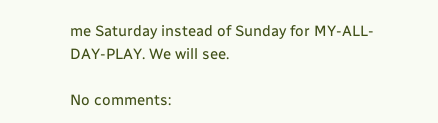me Saturday instead of Sunday for MY-ALL-DAY-PLAY. We will see.

No comments: